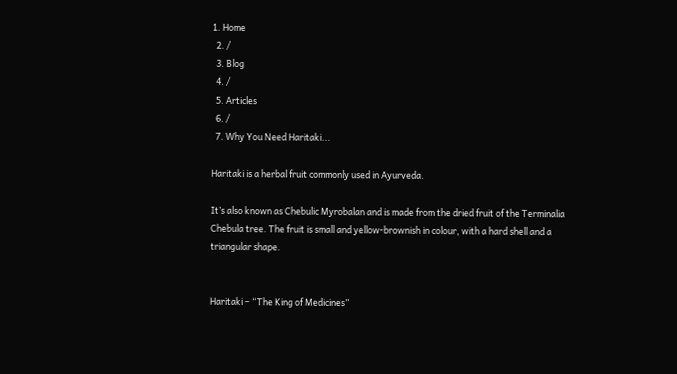1. Home
  2. /
  3. Blog
  4. /
  5. Articles
  6. /
  7. Why You Need Haritaki...

Haritaki is a herbal fruit commonly used in Ayurveda.

It’s also known as Chebulic Myrobalan and is made from the dried fruit of the Terminalia Chebula tree. The fruit is small and yellow-brownish in colour, with a hard shell and a triangular shape.


Haritaki – “The King of Medicines”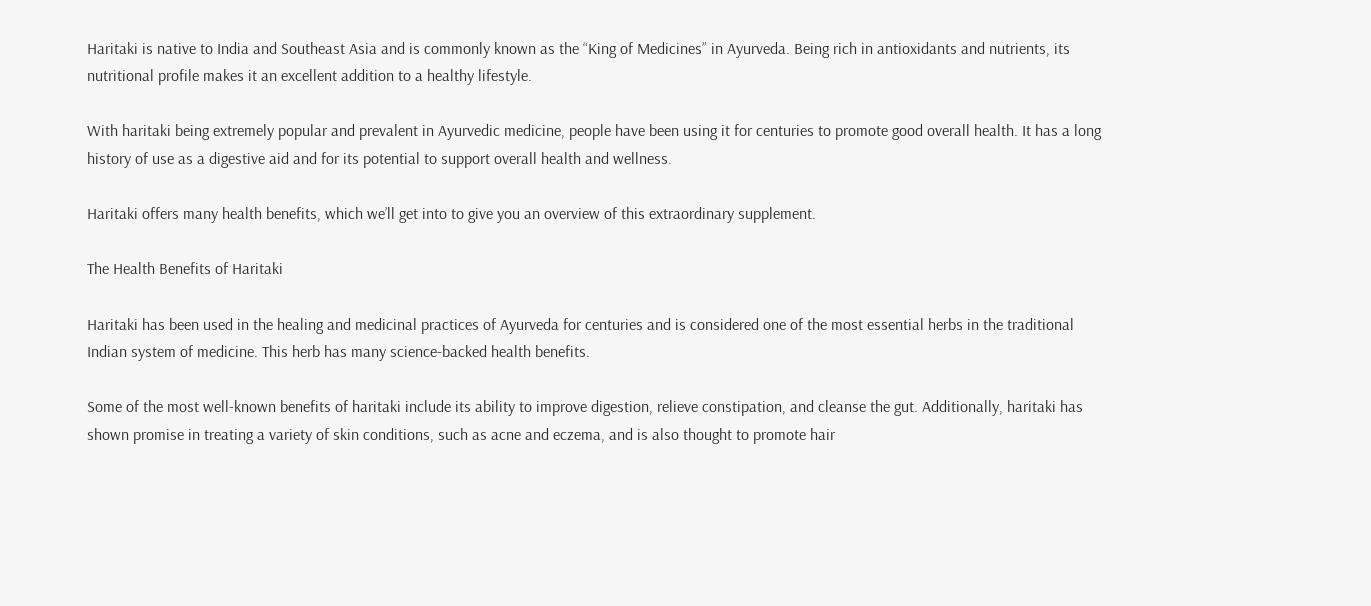Haritaki is native to India and Southeast Asia and is commonly known as the “King of Medicines” in Ayurveda. Being rich in antioxidants and nutrients, its nutritional profile makes it an excellent addition to a healthy lifestyle.

With haritaki being extremely popular and prevalent in Ayurvedic medicine, people have been using it for centuries to promote good overall health. It has a long history of use as a digestive aid and for its potential to support overall health and wellness.

Haritaki offers many health benefits, which we’ll get into to give you an overview of this extraordinary supplement.

The Health Benefits of Haritaki

Haritaki has been used in the healing and medicinal practices of Ayurveda for centuries and is considered one of the most essential herbs in the traditional Indian system of medicine. This herb has many science-backed health benefits.

Some of the most well-known benefits of haritaki include its ability to improve digestion, relieve constipation, and cleanse the gut. Additionally, haritaki has shown promise in treating a variety of skin conditions, such as acne and eczema, and is also thought to promote hair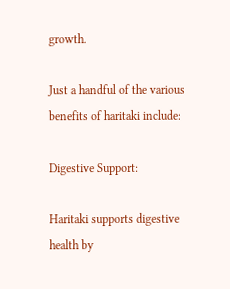growth.

Just a handful of the various benefits of haritaki include:

Digestive Support:

Haritaki supports digestive health by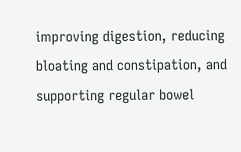improving digestion, reducing bloating and constipation, and supporting regular bowel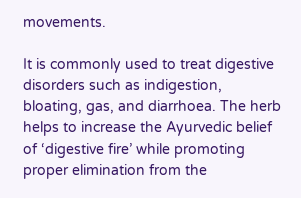movements.

It is commonly used to treat digestive disorders such as indigestion, bloating, gas, and diarrhoea. The herb helps to increase the Ayurvedic belief of ‘digestive fire’ while promoting proper elimination from the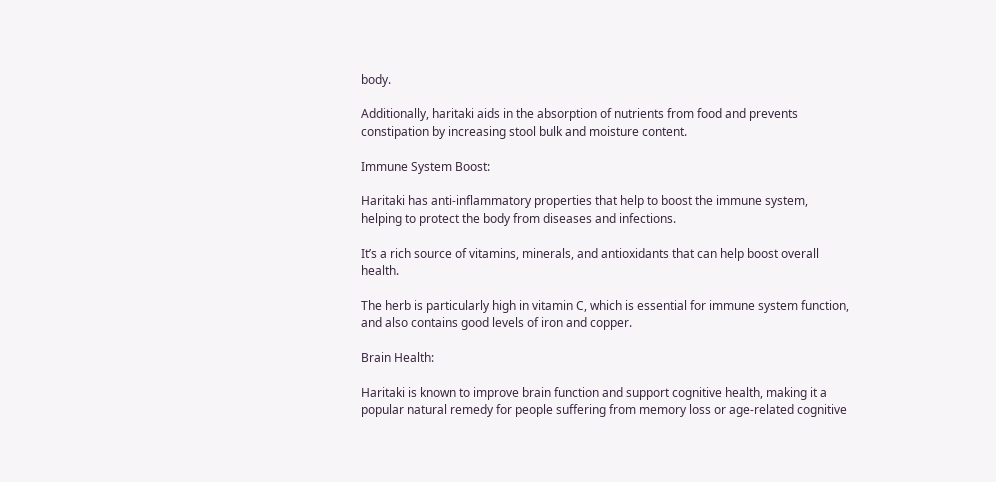body.

Additionally, haritaki aids in the absorption of nutrients from food and prevents constipation by increasing stool bulk and moisture content.

Immune System Boost:

Haritaki has anti-inflammatory properties that help to boost the immune system, helping to protect the body from diseases and infections.

It’s a rich source of vitamins, minerals, and antioxidants that can help boost overall health.

The herb is particularly high in vitamin C, which is essential for immune system function, and also contains good levels of iron and copper.

Brain Health:

Haritaki is known to improve brain function and support cognitive health, making it a popular natural remedy for people suffering from memory loss or age-related cognitive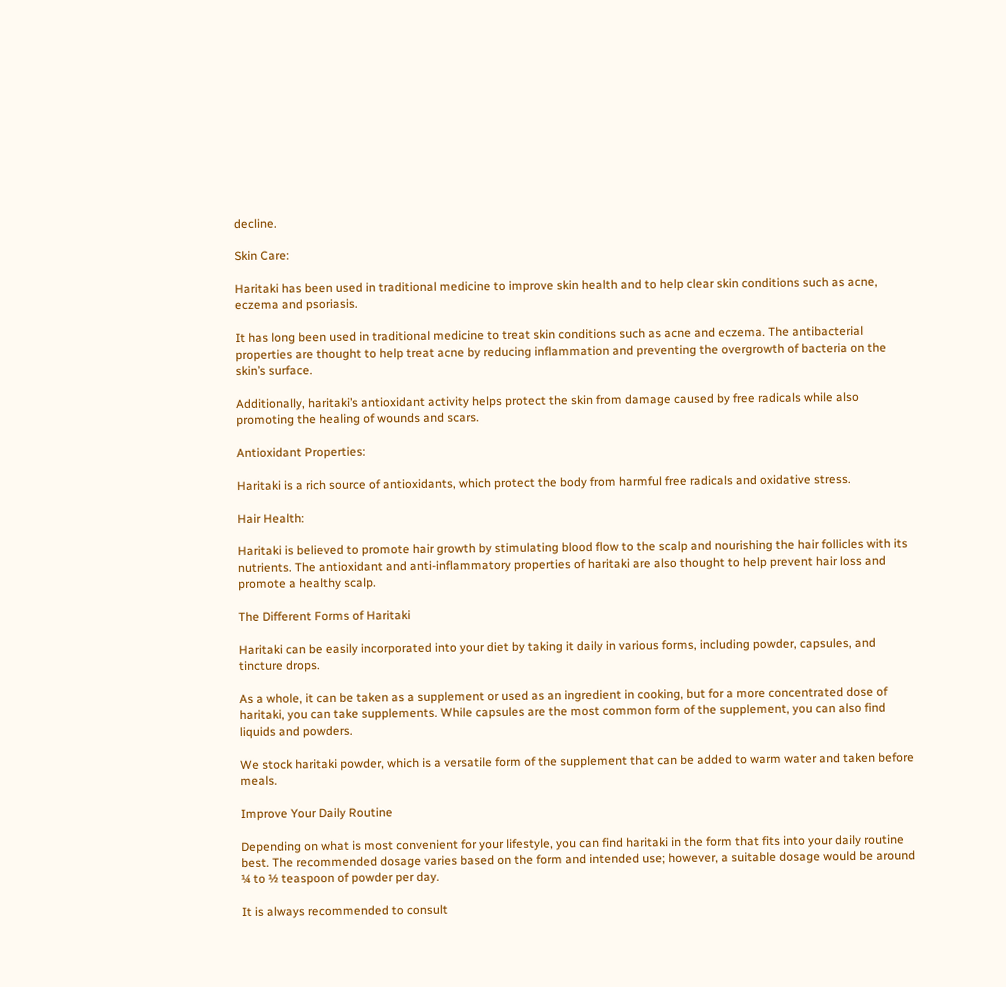decline.

Skin Care:

Haritaki has been used in traditional medicine to improve skin health and to help clear skin conditions such as acne, eczema and psoriasis.

It has long been used in traditional medicine to treat skin conditions such as acne and eczema. The antibacterial properties are thought to help treat acne by reducing inflammation and preventing the overgrowth of bacteria on the skin’s surface.

Additionally, haritaki’s antioxidant activity helps protect the skin from damage caused by free radicals while also promoting the healing of wounds and scars.

Antioxidant Properties:

Haritaki is a rich source of antioxidants, which protect the body from harmful free radicals and oxidative stress.

Hair Health:

Haritaki is believed to promote hair growth by stimulating blood flow to the scalp and nourishing the hair follicles with its nutrients. The antioxidant and anti-inflammatory properties of haritaki are also thought to help prevent hair loss and promote a healthy scalp.

The Different Forms of Haritaki

Haritaki can be easily incorporated into your diet by taking it daily in various forms, including powder, capsules, and tincture drops.

As a whole, it can be taken as a supplement or used as an ingredient in cooking, but for a more concentrated dose of haritaki, you can take supplements. While capsules are the most common form of the supplement, you can also find liquids and powders.

We stock haritaki powder, which is a versatile form of the supplement that can be added to warm water and taken before meals.

Improve Your Daily Routine

Depending on what is most convenient for your lifestyle, you can find haritaki in the form that fits into your daily routine best. The recommended dosage varies based on the form and intended use; however, a suitable dosage would be around ¼ to ½ teaspoon of powder per day.

It is always recommended to consult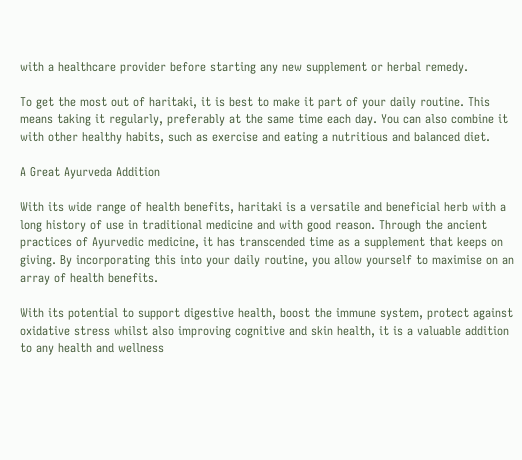with a healthcare provider before starting any new supplement or herbal remedy.

To get the most out of haritaki, it is best to make it part of your daily routine. This means taking it regularly, preferably at the same time each day. You can also combine it with other healthy habits, such as exercise and eating a nutritious and balanced diet.

A Great Ayurveda Addition

With its wide range of health benefits, haritaki is a versatile and beneficial herb with a long history of use in traditional medicine and with good reason. Through the ancient practices of Ayurvedic medicine, it has transcended time as a supplement that keeps on giving. By incorporating this into your daily routine, you allow yourself to maximise on an array of health benefits.

With its potential to support digestive health, boost the immune system, protect against oxidative stress whilst also improving cognitive and skin health, it is a valuable addition to any health and wellness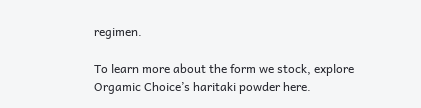regimen.

To learn more about the form we stock, explore Orgamic Choice’s haritaki powder here.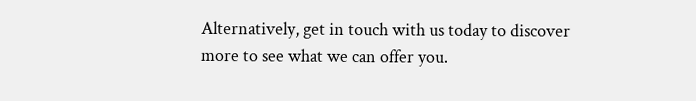Alternatively, get in touch with us today to discover more to see what we can offer you.